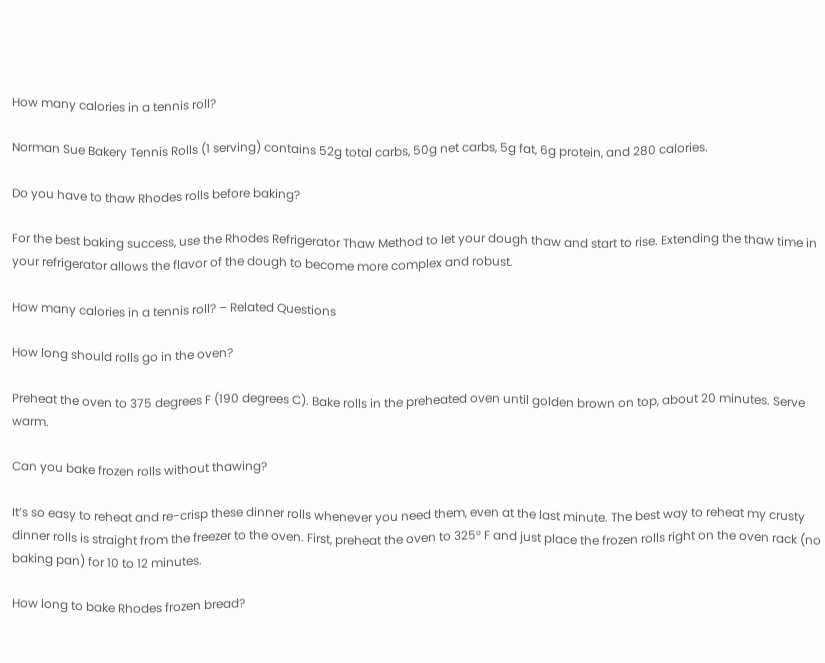How many calories in a tennis roll?

Norman Sue Bakery Tennis Rolls (1 serving) contains 52g total carbs, 50g net carbs, 5g fat, 6g protein, and 280 calories.

Do you have to thaw Rhodes rolls before baking?

For the best baking success, use the Rhodes Refrigerator Thaw Method to let your dough thaw and start to rise. Extending the thaw time in your refrigerator allows the flavor of the dough to become more complex and robust.

How many calories in a tennis roll? – Related Questions

How long should rolls go in the oven?

Preheat the oven to 375 degrees F (190 degrees C). Bake rolls in the preheated oven until golden brown on top, about 20 minutes. Serve warm.

Can you bake frozen rolls without thawing?

It’s so easy to reheat and re-crisp these dinner rolls whenever you need them, even at the last minute. The best way to reheat my crusty dinner rolls is straight from the freezer to the oven. First, preheat the oven to 325° F and just place the frozen rolls right on the oven rack (no baking pan) for 10 to 12 minutes.

How long to bake Rhodes frozen bread?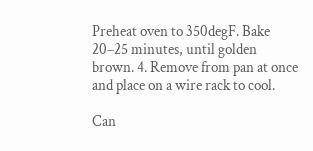Preheat oven to 350degF. Bake 20–25 minutes, until golden brown. 4. Remove from pan at once and place on a wire rack to cool.

Can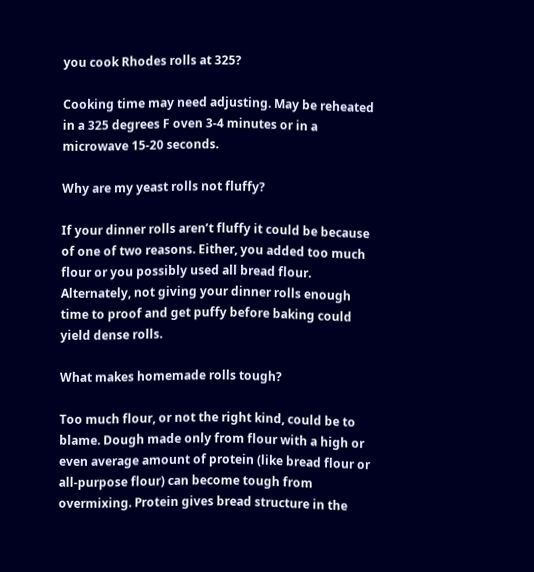you cook Rhodes rolls at 325?

Cooking time may need adjusting. May be reheated in a 325 degrees F oven 3-4 minutes or in a microwave 15-20 seconds.

Why are my yeast rolls not fluffy?

If your dinner rolls aren’t fluffy it could be because of one of two reasons. Either, you added too much flour or you possibly used all bread flour. Alternately, not giving your dinner rolls enough time to proof and get puffy before baking could yield dense rolls.

What makes homemade rolls tough?

Too much flour, or not the right kind, could be to blame. Dough made only from flour with a high or even average amount of protein (like bread flour or all-purpose flour) can become tough from overmixing. Protein gives bread structure in the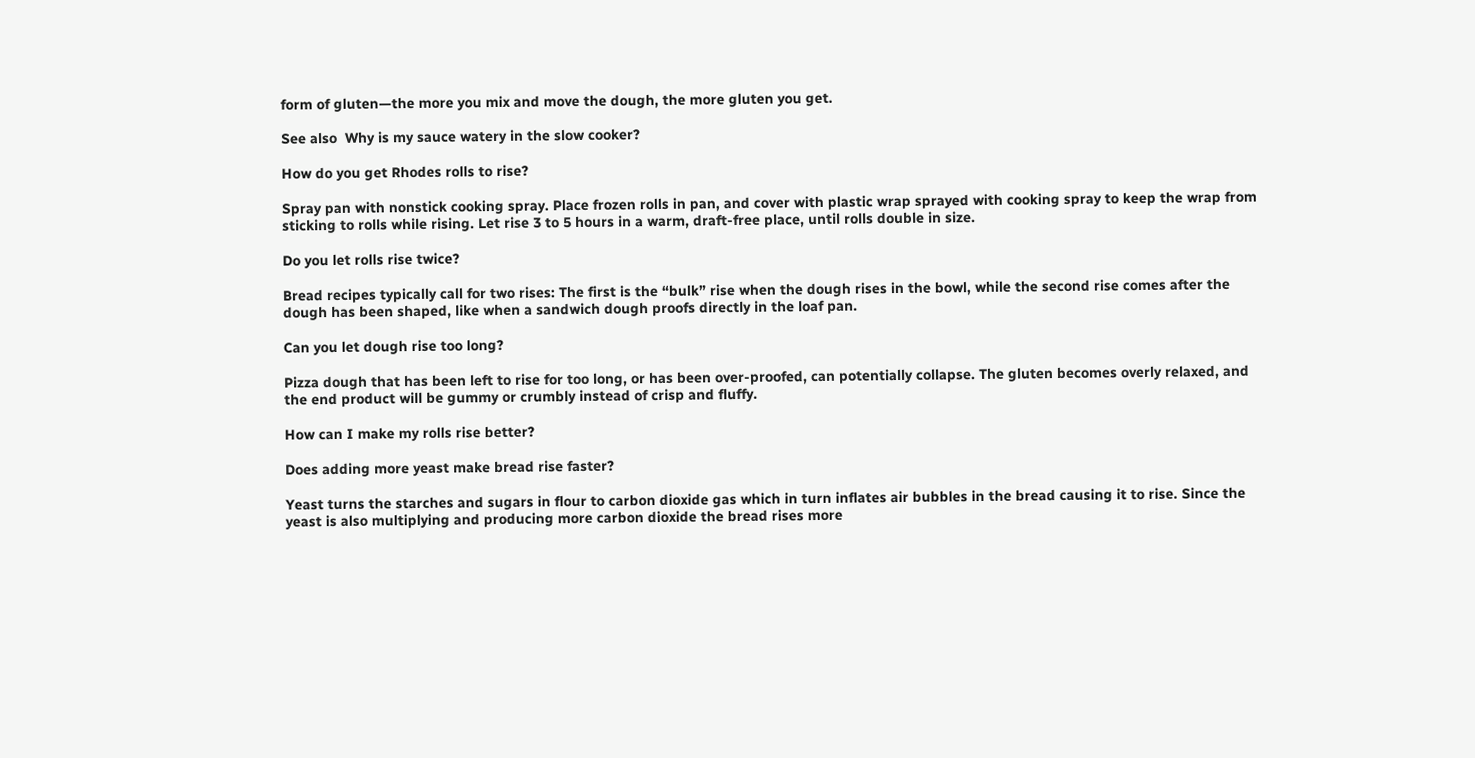form of gluten—the more you mix and move the dough, the more gluten you get.

See also  Why is my sauce watery in the slow cooker?

How do you get Rhodes rolls to rise?

Spray pan with nonstick cooking spray. Place frozen rolls in pan, and cover with plastic wrap sprayed with cooking spray to keep the wrap from sticking to rolls while rising. Let rise 3 to 5 hours in a warm, draft-free place, until rolls double in size.

Do you let rolls rise twice?

Bread recipes typically call for two rises: The first is the “bulk” rise when the dough rises in the bowl, while the second rise comes after the dough has been shaped, like when a sandwich dough proofs directly in the loaf pan.

Can you let dough rise too long?

Pizza dough that has been left to rise for too long, or has been over-proofed, can potentially collapse. The gluten becomes overly relaxed, and the end product will be gummy or crumbly instead of crisp and fluffy.

How can I make my rolls rise better?

Does adding more yeast make bread rise faster?

Yeast turns the starches and sugars in flour to carbon dioxide gas which in turn inflates air bubbles in the bread causing it to rise. Since the yeast is also multiplying and producing more carbon dioxide the bread rises more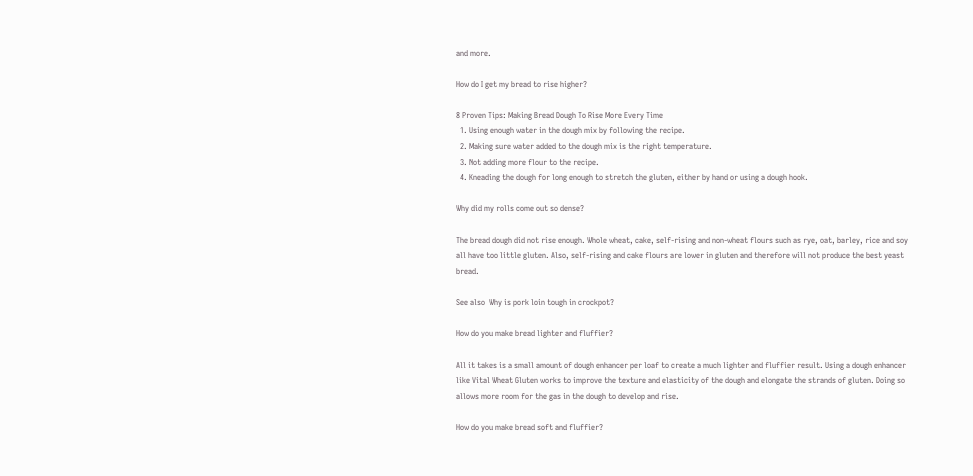and more.

How do I get my bread to rise higher?

8 Proven Tips: Making Bread Dough To Rise More Every Time
  1. Using enough water in the dough mix by following the recipe.
  2. Making sure water added to the dough mix is the right temperature.
  3. Not adding more flour to the recipe.
  4. Kneading the dough for long enough to stretch the gluten, either by hand or using a dough hook.

Why did my rolls come out so dense?

The bread dough did not rise enough. Whole wheat, cake, self-rising and non-wheat flours such as rye, oat, barley, rice and soy all have too little gluten. Also, self-rising and cake flours are lower in gluten and therefore will not produce the best yeast bread.

See also  Why is pork loin tough in crockpot?

How do you make bread lighter and fluffier?

All it takes is a small amount of dough enhancer per loaf to create a much lighter and fluffier result. Using a dough enhancer like Vital Wheat Gluten works to improve the texture and elasticity of the dough and elongate the strands of gluten. Doing so allows more room for the gas in the dough to develop and rise.

How do you make bread soft and fluffier?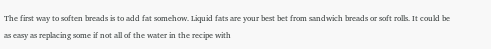The first way to soften breads is to add fat somehow. Liquid fats are your best bet from sandwich breads or soft rolls. It could be as easy as replacing some if not all of the water in the recipe with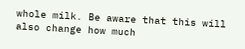whole milk. Be aware that this will also change how much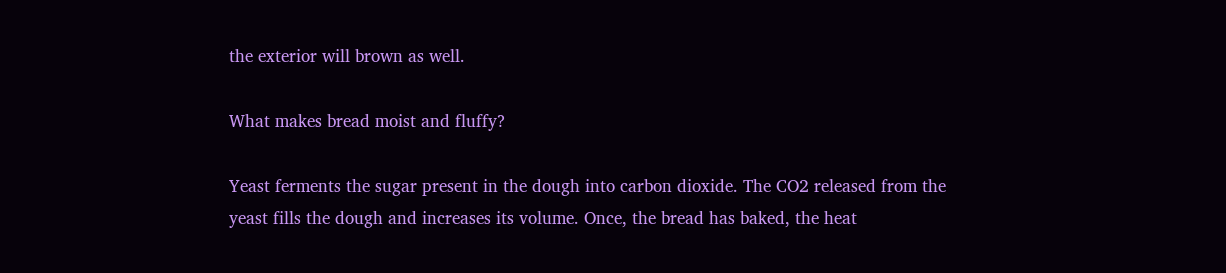the exterior will brown as well.

What makes bread moist and fluffy?

Yeast ferments the sugar present in the dough into carbon dioxide. The CO2 released from the yeast fills the dough and increases its volume. Once, the bread has baked, the heat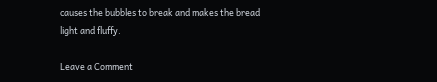causes the bubbles to break and makes the bread light and fluffy.

Leave a Comment